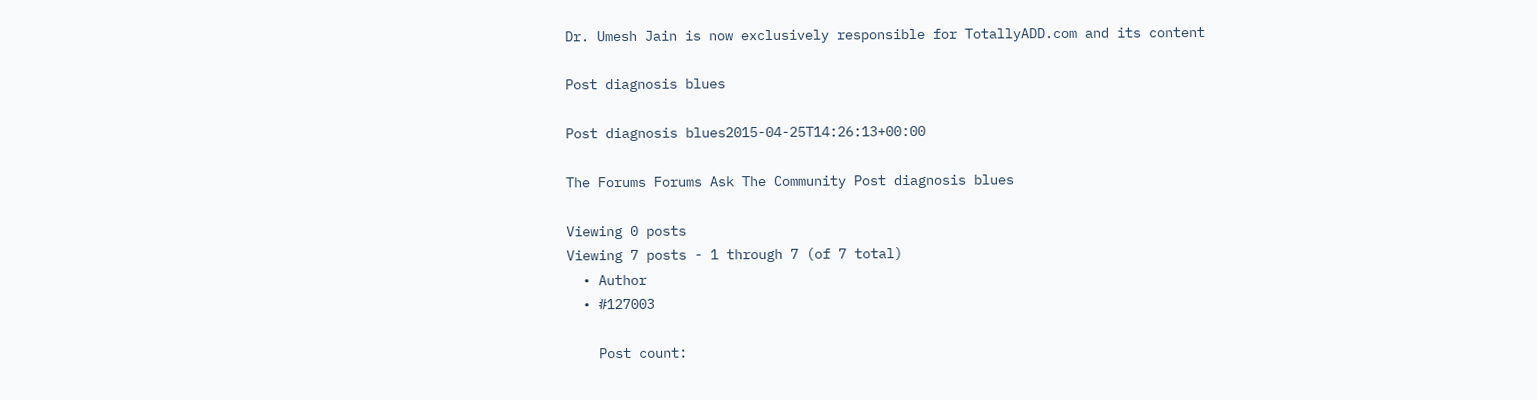Dr. Umesh Jain is now exclusively responsible for TotallyADD.com and its content

Post diagnosis blues

Post diagnosis blues2015-04-25T14:26:13+00:00

The Forums Forums Ask The Community Post diagnosis blues

Viewing 0 posts
Viewing 7 posts - 1 through 7 (of 7 total)
  • Author
  • #127003

    Post count: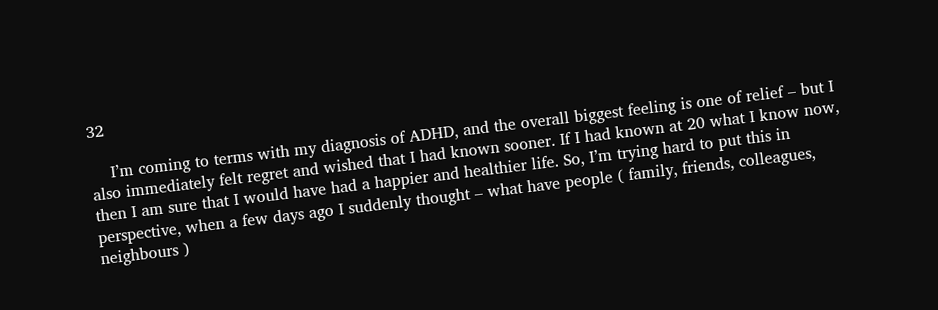32

    I’m coming to terms with my diagnosis of ADHD, and the overall biggest feeling is one of relief – but I also immediately felt regret and wished that I had known sooner. If I had known at 20 what I know now, then I am sure that I would have had a happier and healthier life. So, I’m trying hard to put this in perspective, when a few days ago I suddenly thought – what have people ( family, friends, colleagues, neighbours )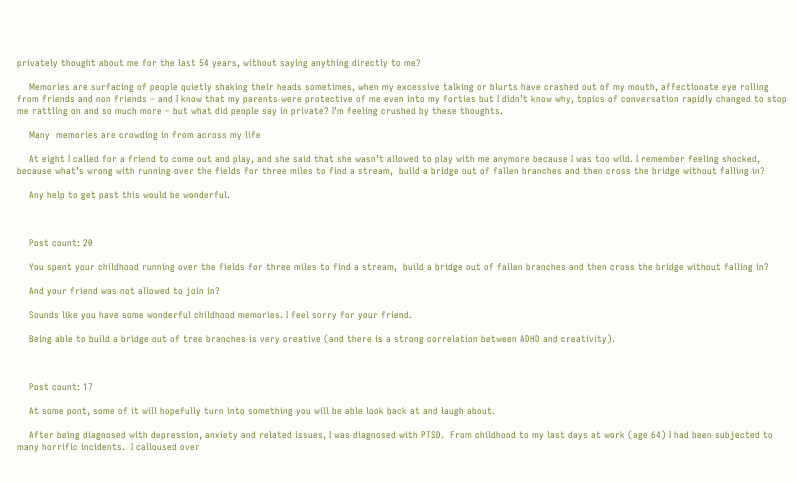privately thought about me for the last 54 years, without saying anything directly to me?

    Memories are surfacing of people quietly shaking their heads sometimes, when my excessive talking or blurts have crashed out of my mouth, affectionate eye rolling from friends and non friends – and I know that my parents were protective of me even into my forties but I didn’t know why, topics of conversation rapidly changed to stop me rattling on and so much more – but what did people say in private? I’m feeling crushed by these thoughts.

    Many  memories are crowding in from across my life

    At eight I called for a friend to come out and play, and she said that she wasn’t allowed to play with me anymore because I was too wild. I remember feeling shocked, because what’s wrong with running over the fields for three miles to find a stream,  build a bridge out of fallen branches and then cross the bridge without falling in?

    Any help to get past this would be wonderful.



    Post count: 20

    You spent your childhood running over the fields for three miles to find a stream,  build a bridge out of fallen branches and then cross the bridge without falling in?

    And your friend was not allowed to join in?

    Sounds like you have some wonderful childhood memories. I feel sorry for your friend.

    Being able to build a bridge out of tree branches is very creative (and there is a strong correlation between ADHD and creativity).



    Post count: 17

    At some pont, some of it will hopefully turn into something you will be able look back at and laugh about.

    After being diagnosed with depression, anxiety and related issues, I was diagnosed with PTSD.  From childhood to my last days at work (age 64) I had been subjected to many horrific incidents.  I calloused over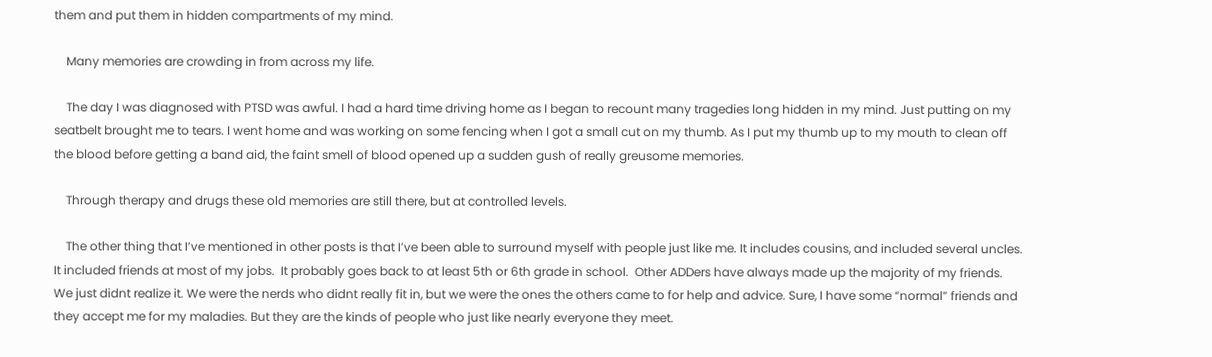them and put them in hidden compartments of my mind.

    Many memories are crowding in from across my life.

    The day I was diagnosed with PTSD was awful. I had a hard time driving home as I began to recount many tragedies long hidden in my mind. Just putting on my seatbelt brought me to tears. I went home and was working on some fencing when I got a small cut on my thumb. As I put my thumb up to my mouth to clean off the blood before getting a band aid, the faint smell of blood opened up a sudden gush of really greusome memories.

    Through therapy and drugs these old memories are still there, but at controlled levels.

    The other thing that I’ve mentioned in other posts is that I’ve been able to surround myself with people just like me. It includes cousins, and included several uncles.  It included friends at most of my jobs.  It probably goes back to at least 5th or 6th grade in school.  Other ADDers have always made up the majority of my friends. We just didnt realize it. We were the nerds who didnt really fit in, but we were the ones the others came to for help and advice. Sure, I have some “normal” friends and they accept me for my maladies. But they are the kinds of people who just like nearly everyone they meet.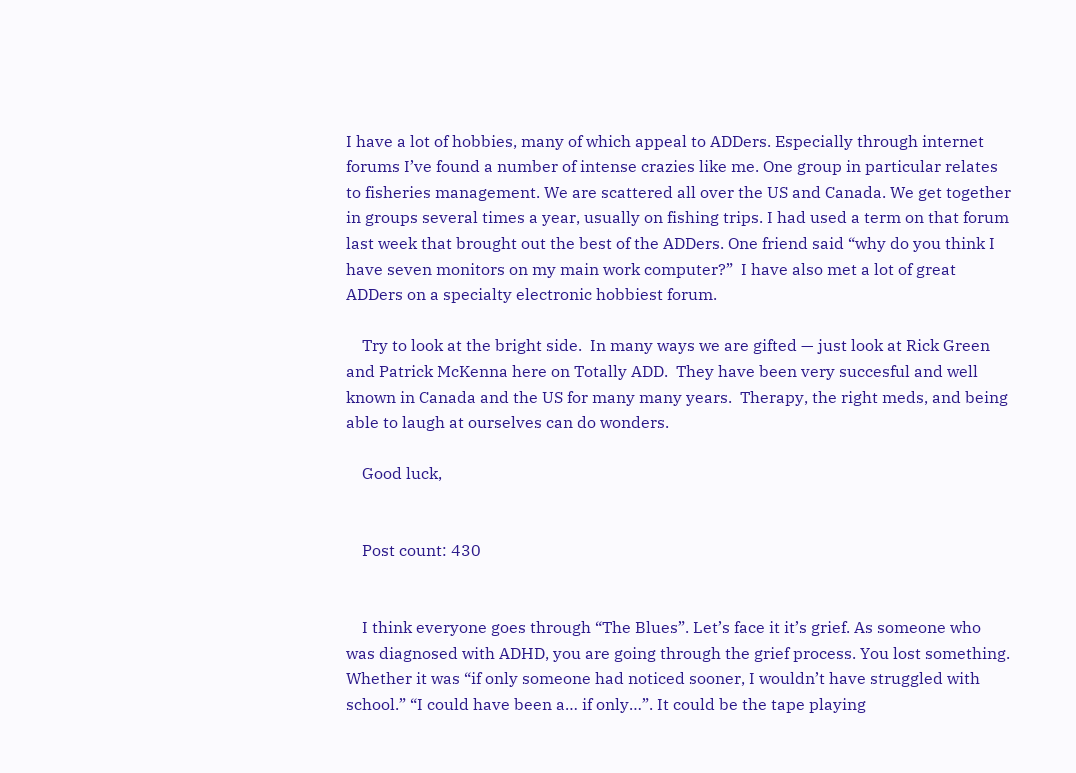I have a lot of hobbies, many of which appeal to ADDers. Especially through internet forums I’ve found a number of intense crazies like me. One group in particular relates to fisheries management. We are scattered all over the US and Canada. We get together in groups several times a year, usually on fishing trips. I had used a term on that forum last week that brought out the best of the ADDers. One friend said “why do you think I have seven monitors on my main work computer?”  I have also met a lot of great ADDers on a specialty electronic hobbiest forum.

    Try to look at the bright side.  In many ways we are gifted — just look at Rick Green and Patrick McKenna here on Totally ADD.  They have been very succesful and well known in Canada and the US for many many years.  Therapy, the right meds, and being able to laugh at ourselves can do wonders.

    Good luck,


    Post count: 430


    I think everyone goes through “The Blues”. Let’s face it it’s grief. As someone who was diagnosed with ADHD, you are going through the grief process. You lost something. Whether it was “if only someone had noticed sooner, I wouldn’t have struggled with school.” “I could have been a… if only…”. It could be the tape playing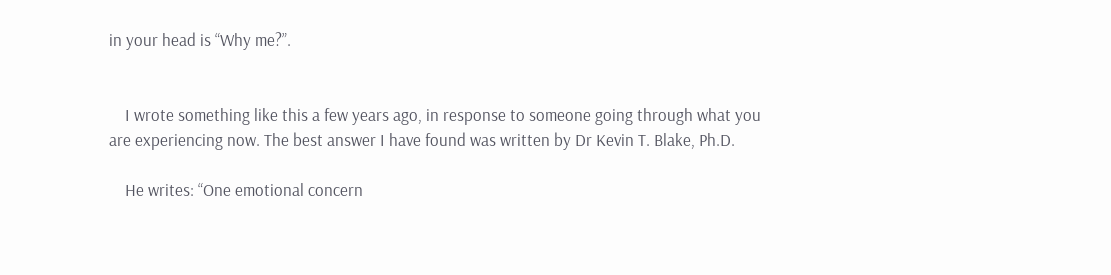in your head is “Why me?”.


    I wrote something like this a few years ago, in response to someone going through what you are experiencing now. The best answer I have found was written by Dr Kevin T. Blake, Ph.D.

    He writes: “One emotional concern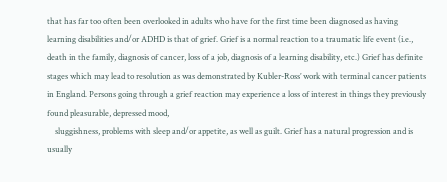that has far too often been overlooked in adults who have for the first time been diagnosed as having learning disabilities and/or ADHD is that of grief. Grief is a normal reaction to a traumatic life event (i.e., death in the family, diagnosis of cancer, loss of a job, diagnosis of a learning disability, etc.) Grief has definite stages which may lead to resolution as was demonstrated by Kubler-Ross’ work with terminal cancer patients in England. Persons going through a grief reaction may experience a loss of interest in things they previously found pleasurable, depressed mood,
    sluggishness, problems with sleep and/or appetite, as well as guilt. Grief has a natural progression and is usually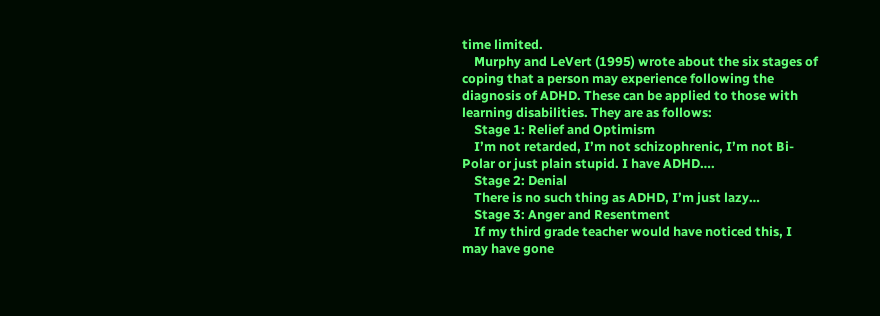time limited.
    Murphy and LeVert (1995) wrote about the six stages of coping that a person may experience following the diagnosis of ADHD. These can be applied to those with learning disabilities. They are as follows:
    Stage 1: Relief and Optimism
    I’m not retarded, I’m not schizophrenic, I’m not Bi-Polar or just plain stupid. I have ADHD….
    Stage 2: Denial
    There is no such thing as ADHD, I’m just lazy…
    Stage 3: Anger and Resentment
    If my third grade teacher would have noticed this, I may have gone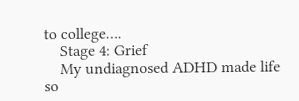to college….
    Stage 4: Grief
    My undiagnosed ADHD made life so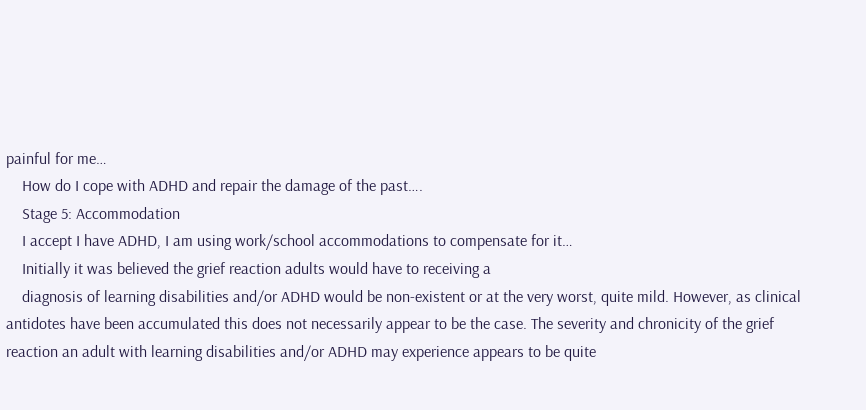painful for me…
    How do I cope with ADHD and repair the damage of the past….
    Stage 5: Accommodation
    I accept I have ADHD, I am using work/school accommodations to compensate for it…
    Initially it was believed the grief reaction adults would have to receiving a
    diagnosis of learning disabilities and/or ADHD would be non-existent or at the very worst, quite mild. However, as clinical antidotes have been accumulated this does not necessarily appear to be the case. The severity and chronicity of the grief reaction an adult with learning disabilities and/or ADHD may experience appears to be quite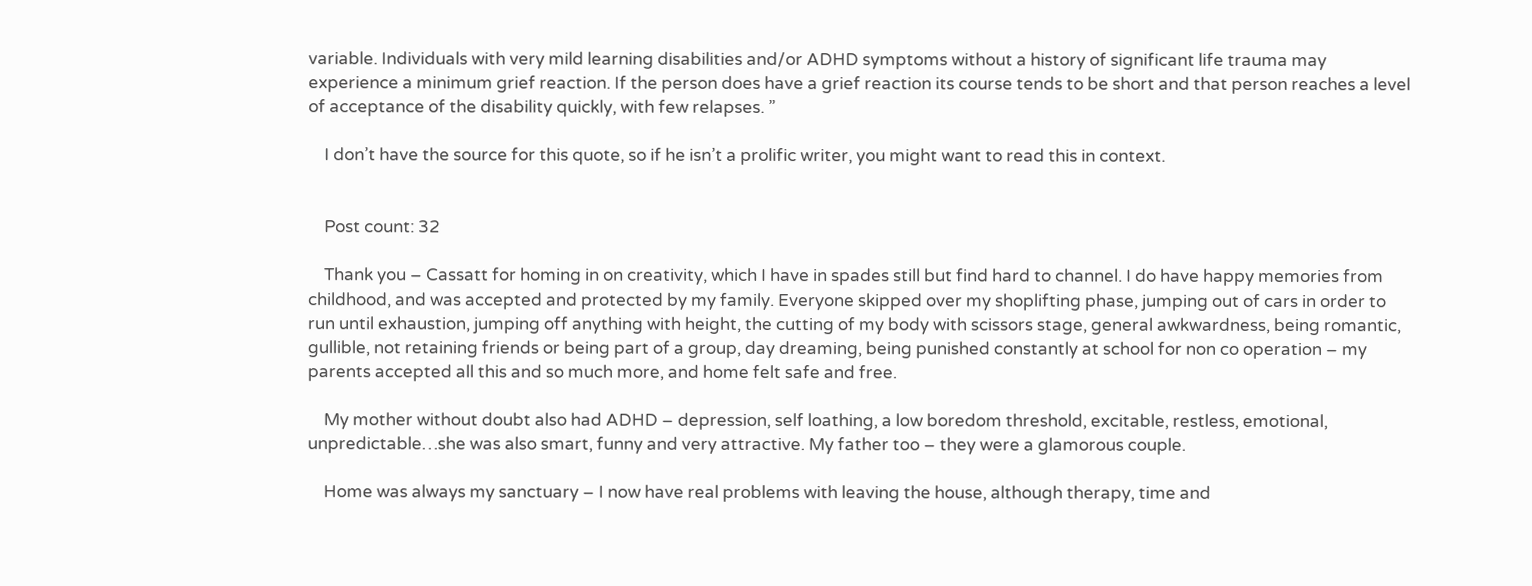variable. Individuals with very mild learning disabilities and/or ADHD symptoms without a history of significant life trauma may experience a minimum grief reaction. If the person does have a grief reaction its course tends to be short and that person reaches a level of acceptance of the disability quickly, with few relapses. ”

    I don’t have the source for this quote, so if he isn’t a prolific writer, you might want to read this in context.


    Post count: 32

    Thank you – Cassatt for homing in on creativity, which I have in spades still but find hard to channel. I do have happy memories from childhood, and was accepted and protected by my family. Everyone skipped over my shoplifting phase, jumping out of cars in order to run until exhaustion, jumping off anything with height, the cutting of my body with scissors stage, general awkwardness, being romantic, gullible, not retaining friends or being part of a group, day dreaming, being punished constantly at school for non co operation – my parents accepted all this and so much more, and home felt safe and free.

    My mother without doubt also had ADHD – depression, self loathing, a low boredom threshold, excitable, restless, emotional, unpredictable…she was also smart, funny and very attractive. My father too – they were a glamorous couple.

    Home was always my sanctuary – I now have real problems with leaving the house, although therapy, time and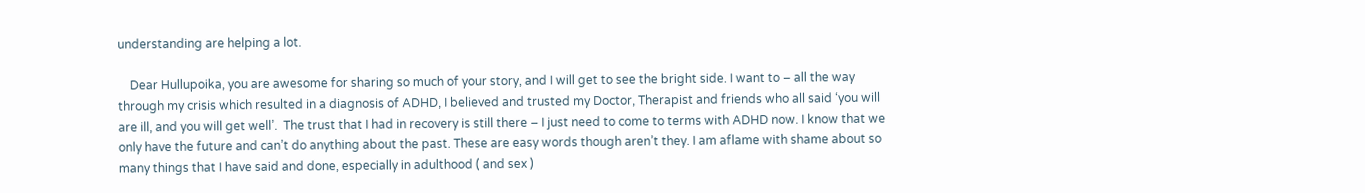understanding are helping a lot.

    Dear Hullupoika, you are awesome for sharing so much of your story, and I will get to see the bright side. I want to – all the way through my crisis which resulted in a diagnosis of ADHD, I believed and trusted my Doctor, Therapist and friends who all said ‘you will are ill, and you will get well’.  The trust that I had in recovery is still there – I just need to come to terms with ADHD now. I know that we only have the future and can’t do anything about the past. These are easy words though aren’t they. I am aflame with shame about so many things that I have said and done, especially in adulthood ( and sex )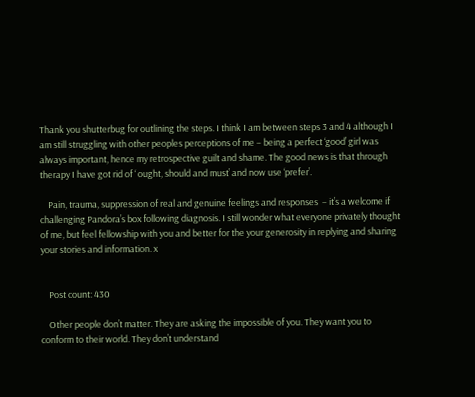Thank you shutterbug for outlining the steps. I think I am between steps 3 and 4 although I am still struggling with other peoples perceptions of me – being a perfect ‘good’ girl was always important, hence my retrospective guilt and shame. The good news is that through therapy I have got rid of ‘ ought, should and must’ and now use ‘prefer’.

    Pain, trauma, suppression of real and genuine feelings and responses  – it’s a welcome if challenging Pandora’s box following diagnosis. I still wonder what everyone privately thought of me, but feel fellowship with you and better for the your generosity in replying and sharing  your stories and information. x


    Post count: 430

    Other people don’t matter. They are asking the impossible of you. They want you to conform to their world. They don’t understand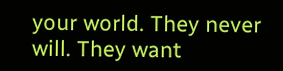your world. They never will. They want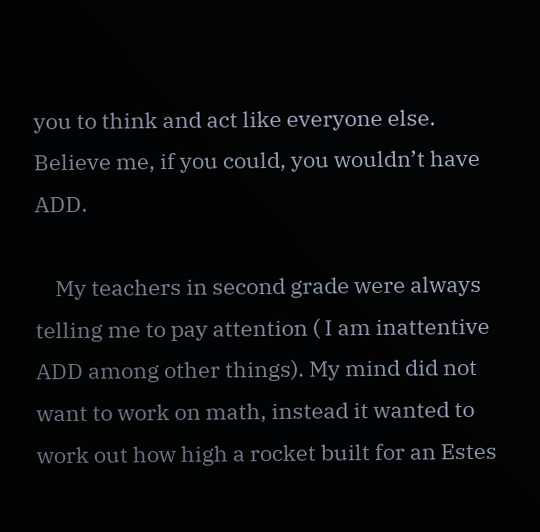you to think and act like everyone else. Believe me, if you could, you wouldn’t have ADD.

    My teachers in second grade were always telling me to pay attention ( I am inattentive ADD among other things). My mind did not want to work on math, instead it wanted to work out how high a rocket built for an Estes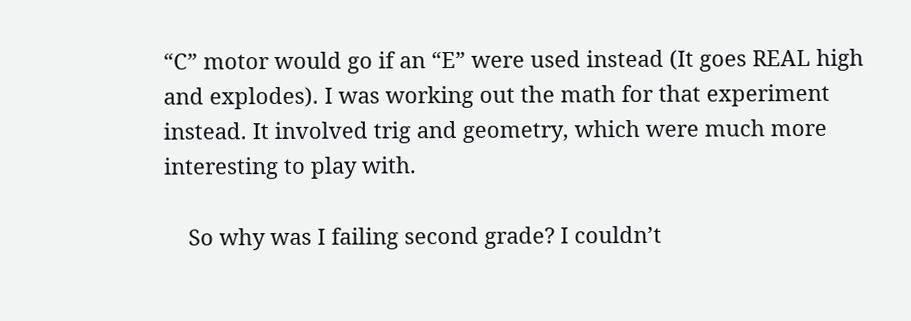“C” motor would go if an “E” were used instead (It goes REAL high and explodes). I was working out the math for that experiment instead. It involved trig and geometry, which were much more interesting to play with.

    So why was I failing second grade? I couldn’t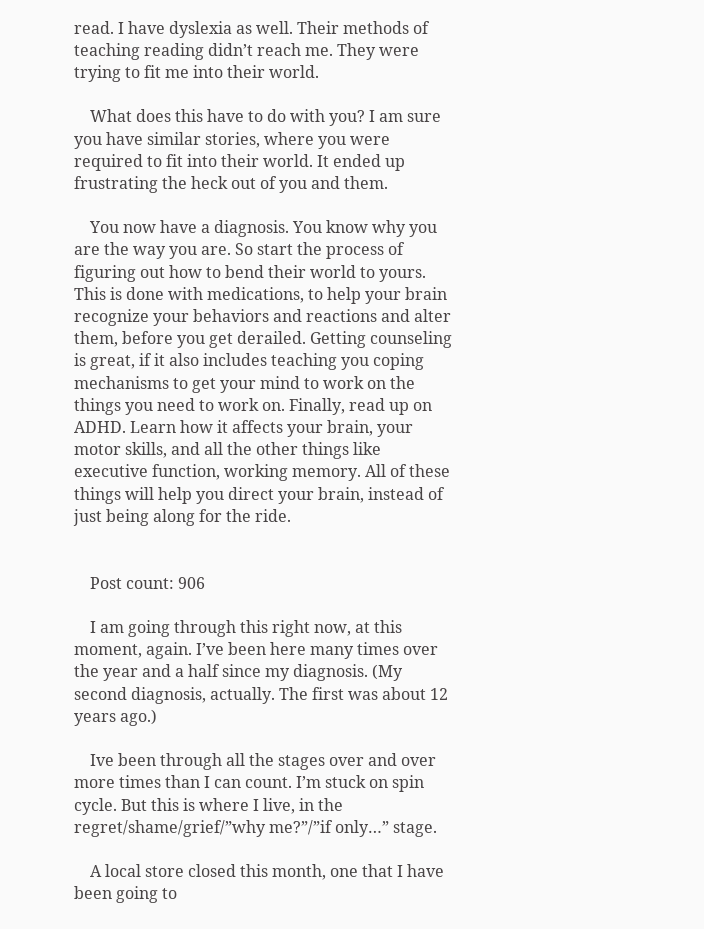read. I have dyslexia as well. Their methods of teaching reading didn’t reach me. They were trying to fit me into their world.

    What does this have to do with you? I am sure you have similar stories, where you were required to fit into their world. It ended up frustrating the heck out of you and them.

    You now have a diagnosis. You know why you are the way you are. So start the process of figuring out how to bend their world to yours. This is done with medications, to help your brain recognize your behaviors and reactions and alter them, before you get derailed. Getting counseling is great, if it also includes teaching you coping mechanisms to get your mind to work on the things you need to work on. Finally, read up on ADHD. Learn how it affects your brain, your motor skills, and all the other things like executive function, working memory. All of these things will help you direct your brain, instead of just being along for the ride.


    Post count: 906

    I am going through this right now, at this moment, again. I’ve been here many times over the year and a half since my diagnosis. (My second diagnosis, actually. The first was about 12 years ago.)

    Ive been through all the stages over and over more times than I can count. I’m stuck on spin cycle. But this is where I live, in the regret/shame/grief/”why me?”/”if only…” stage.

    A local store closed this month, one that I have been going to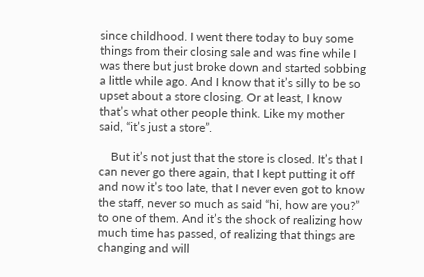since childhood. I went there today to buy some things from their closing sale and was fine while I was there but just broke down and started sobbing a little while ago. And I know that it’s silly to be so upset about a store closing. Or at least, I know that’s what other people think. Like my mother said, “it’s just a store”.

    But it’s not just that the store is closed. It’s that I can never go there again, that I kept putting it off and now it’s too late, that I never even got to know the staff, never so much as said “hi, how are you?” to one of them. And it’s the shock of realizing how much time has passed, of realizing that things are changing and will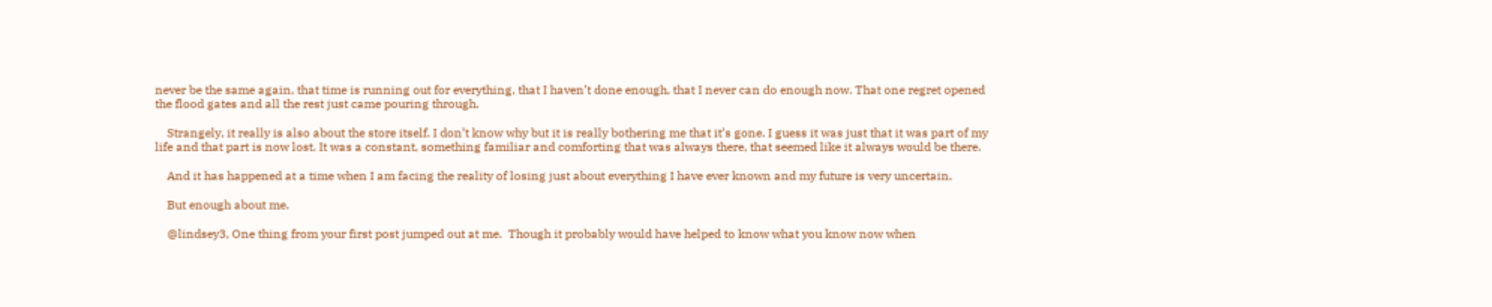never be the same again, that time is running out for everything, that I haven’t done enough, that I never can do enough now. That one regret opened the flood gates and all the rest just came pouring through.

    Strangely, it really is also about the store itself. I don’t know why but it is really bothering me that it’s gone. I guess it was just that it was part of my life and that part is now lost. It was a constant, something familiar and comforting that was always there, that seemed like it always would be there.

    And it has happened at a time when I am facing the reality of losing just about everything I have ever known and my future is very uncertain.

    But enough about me.

    @lindsey3, One thing from your first post jumped out at me.  Though it probably would have helped to know what you know now when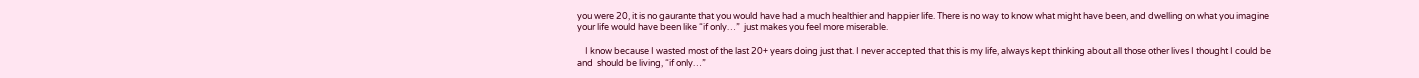you were 20, it is no gaurante that you would have had a much healthier and happier life. There is no way to know what might have been, and dwelling on what you imagine your life would have been like “if only…”  just makes you feel more miserable.

    I know because I wasted most of the last 20+ years doing just that. I never accepted that this is my life, always kept thinking about all those other lives I thought I could be and  should be living, “if only…”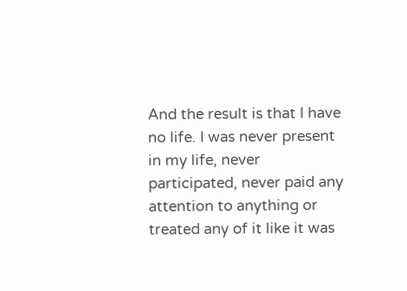And the result is that I have no life. I was never present in my life, never participated, never paid any attention to anything or treated any of it like it was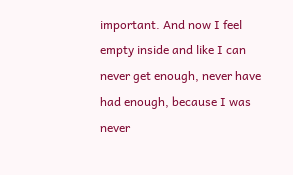important. And now I feel empty inside and like I can never get enough, never have had enough, because I was never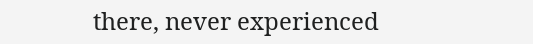there, never experienced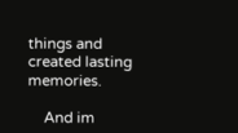things and created lasting memories.

    And im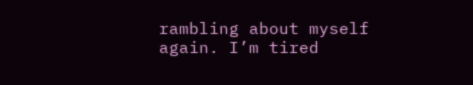rambling about myself again. I’m tired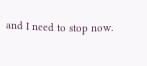and I need to stop now.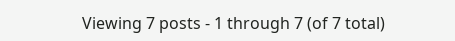Viewing 7 posts - 1 through 7 (of 7 total)